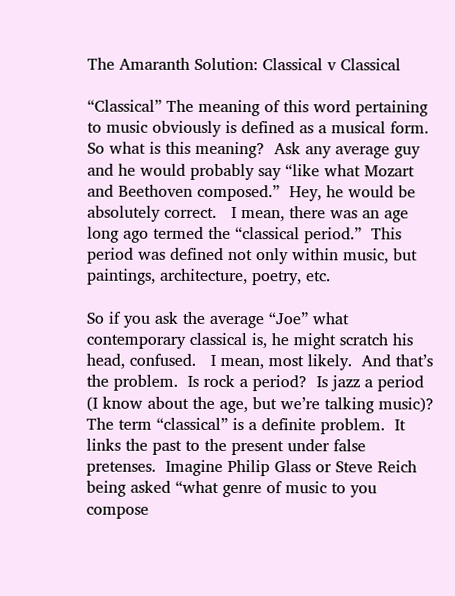The Amaranth Solution: Classical v Classical

“Classical” The meaning of this word pertaining to music obviously is defined as a musical form.  So what is this meaning?  Ask any average guy and he would probably say “like what Mozart and Beethoven composed.”  Hey, he would be absolutely correct.   I mean, there was an age long ago termed the “classical period.”  This period was defined not only within music, but paintings, architecture, poetry, etc.

So if you ask the average “Joe” what contemporary classical is, he might scratch his head, confused.   I mean, most likely.  And that’s the problem.  Is rock a period?  Is jazz a period (I know about the age, but we’re talking music)?  The term “classical” is a definite problem.  It links the past to the present under false pretenses.  Imagine Philip Glass or Steve Reich being asked “what genre of music to you compose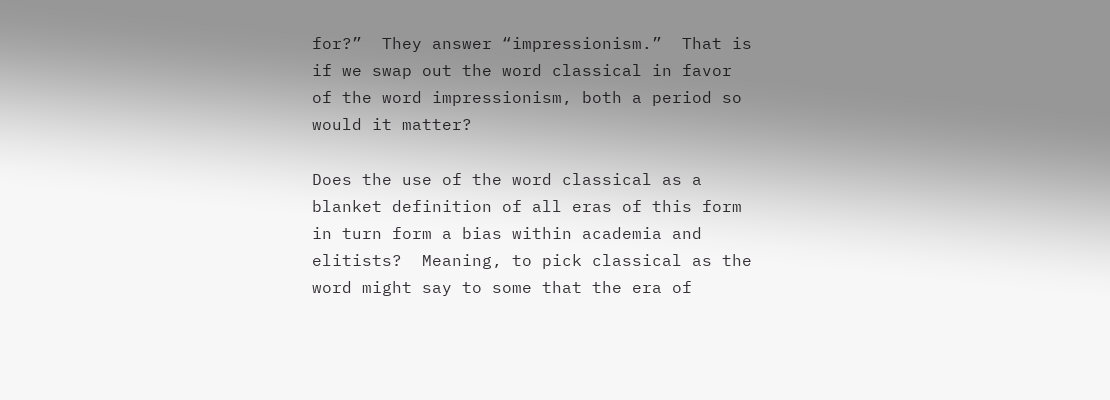for?”  They answer “impressionism.”  That is if we swap out the word classical in favor of the word impressionism, both a period so would it matter?

Does the use of the word classical as a blanket definition of all eras of this form in turn form a bias within academia and elitists?  Meaning, to pick classical as the word might say to some that the era of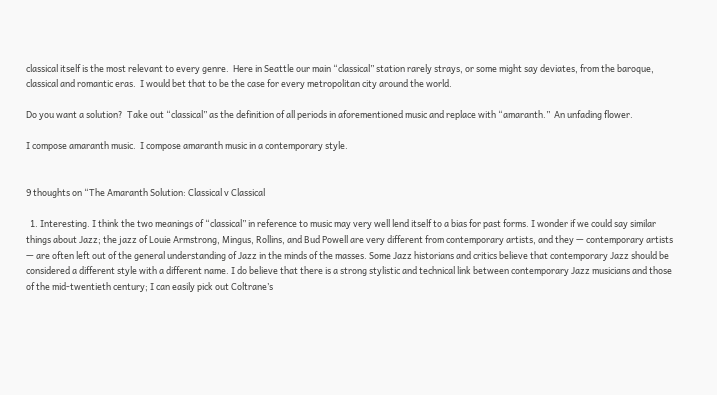classical itself is the most relevant to every genre.  Here in Seattle our main “classical” station rarely strays, or some might say deviates, from the baroque, classical and romantic eras.  I would bet that to be the case for every metropolitan city around the world.

Do you want a solution?  Take out “classical” as the definition of all periods in aforementioned music and replace with “amaranth.”  An unfading flower.

I compose amaranth music.  I compose amaranth music in a contemporary style.


9 thoughts on “The Amaranth Solution: Classical v Classical

  1. Interesting. I think the two meanings of “classical” in reference to music may very well lend itself to a bias for past forms. I wonder if we could say similar things about Jazz; the jazz of Louie Armstrong, Mingus, Rollins, and Bud Powell are very different from contemporary artists, and they — contemporary artists — are often left out of the general understanding of Jazz in the minds of the masses. Some Jazz historians and critics believe that contemporary Jazz should be considered a different style with a different name. I do believe that there is a strong stylistic and technical link between contemporary Jazz musicians and those of the mid-twentieth century; I can easily pick out Coltrane’s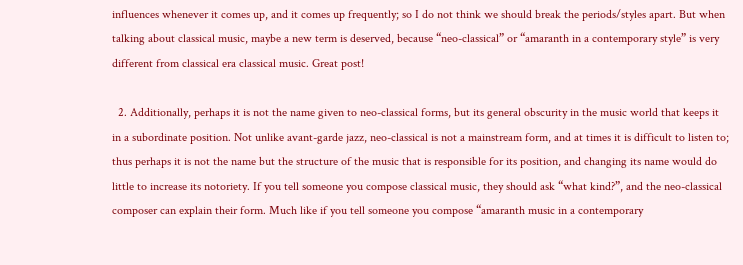influences whenever it comes up, and it comes up frequently; so I do not think we should break the periods/styles apart. But when talking about classical music, maybe a new term is deserved, because “neo-classical” or “amaranth in a contemporary style” is very different from classical era classical music. Great post!

  2. Additionally, perhaps it is not the name given to neo-classical forms, but its general obscurity in the music world that keeps it in a subordinate position. Not unlike avant-garde jazz, neo-classical is not a mainstream form, and at times it is difficult to listen to; thus perhaps it is not the name but the structure of the music that is responsible for its position, and changing its name would do little to increase its notoriety. If you tell someone you compose classical music, they should ask “what kind?”, and the neo-classical composer can explain their form. Much like if you tell someone you compose “amaranth music in a contemporary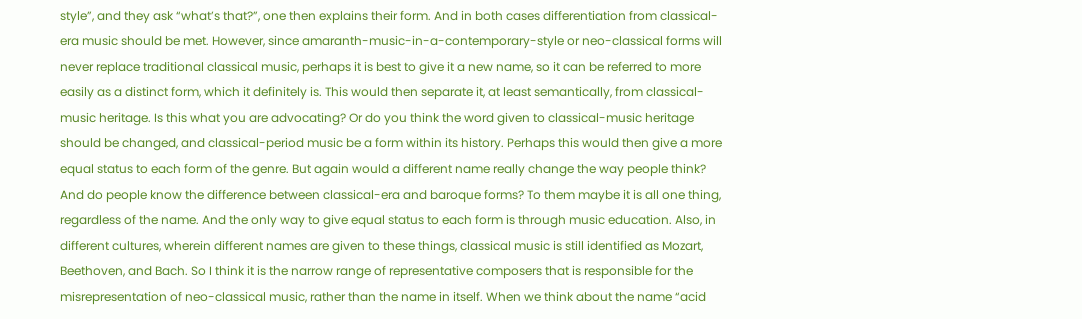style”, and they ask “what’s that?”, one then explains their form. And in both cases differentiation from classical-era music should be met. However, since amaranth-music-in-a-contemporary-style or neo-classical forms will never replace traditional classical music, perhaps it is best to give it a new name, so it can be referred to more easily as a distinct form, which it definitely is. This would then separate it, at least semantically, from classical-music heritage. Is this what you are advocating? Or do you think the word given to classical-music heritage should be changed, and classical-period music be a form within its history. Perhaps this would then give a more equal status to each form of the genre. But again would a different name really change the way people think? And do people know the difference between classical-era and baroque forms? To them maybe it is all one thing, regardless of the name. And the only way to give equal status to each form is through music education. Also, in different cultures, wherein different names are given to these things, classical music is still identified as Mozart, Beethoven, and Bach. So I think it is the narrow range of representative composers that is responsible for the misrepresentation of neo-classical music, rather than the name in itself. When we think about the name “acid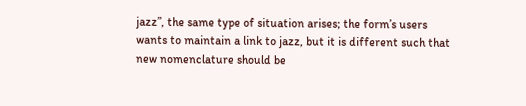jazz”, the same type of situation arises; the form’s users wants to maintain a link to jazz, but it is different such that new nomenclature should be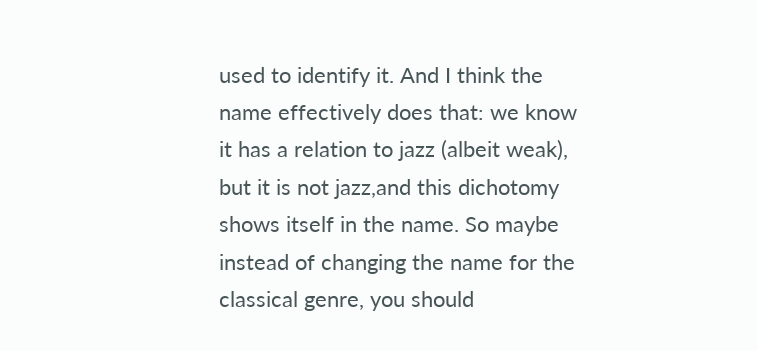used to identify it. And I think the name effectively does that: we know it has a relation to jazz (albeit weak), but it is not jazz,and this dichotomy shows itself in the name. So maybe instead of changing the name for the classical genre, you should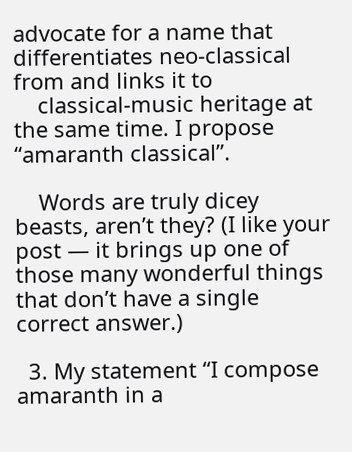advocate for a name that differentiates neo-classical from and links it to
    classical-music heritage at the same time. I propose “amaranth classical”.

    Words are truly dicey beasts, aren’t they? (I like your post — it brings up one of those many wonderful things that don’t have a single correct answer.)

  3. My statement “I compose amaranth in a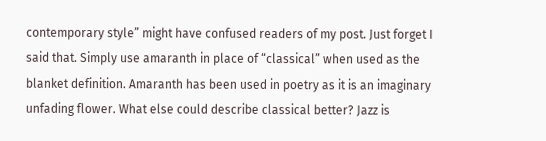contemporary style” might have confused readers of my post. Just forget I said that. Simply use amaranth in place of “classical” when used as the blanket definition. Amaranth has been used in poetry as it is an imaginary unfading flower. What else could describe classical better? Jazz is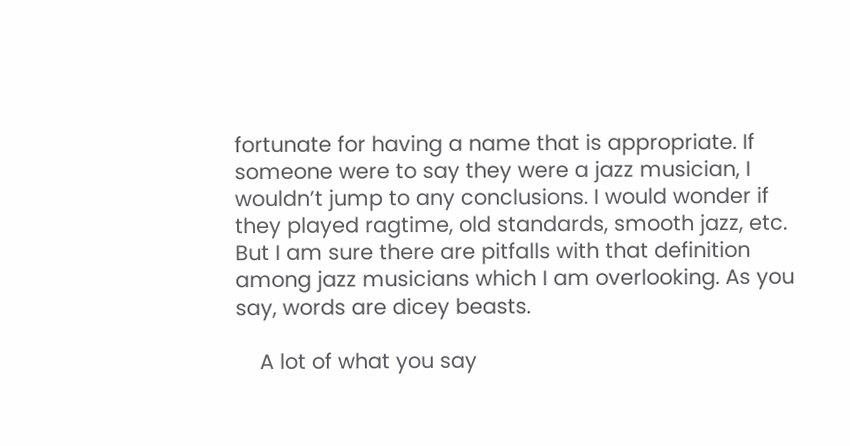fortunate for having a name that is appropriate. If someone were to say they were a jazz musician, I wouldn’t jump to any conclusions. I would wonder if they played ragtime, old standards, smooth jazz, etc. But I am sure there are pitfalls with that definition among jazz musicians which I am overlooking. As you say, words are dicey beasts.

    A lot of what you say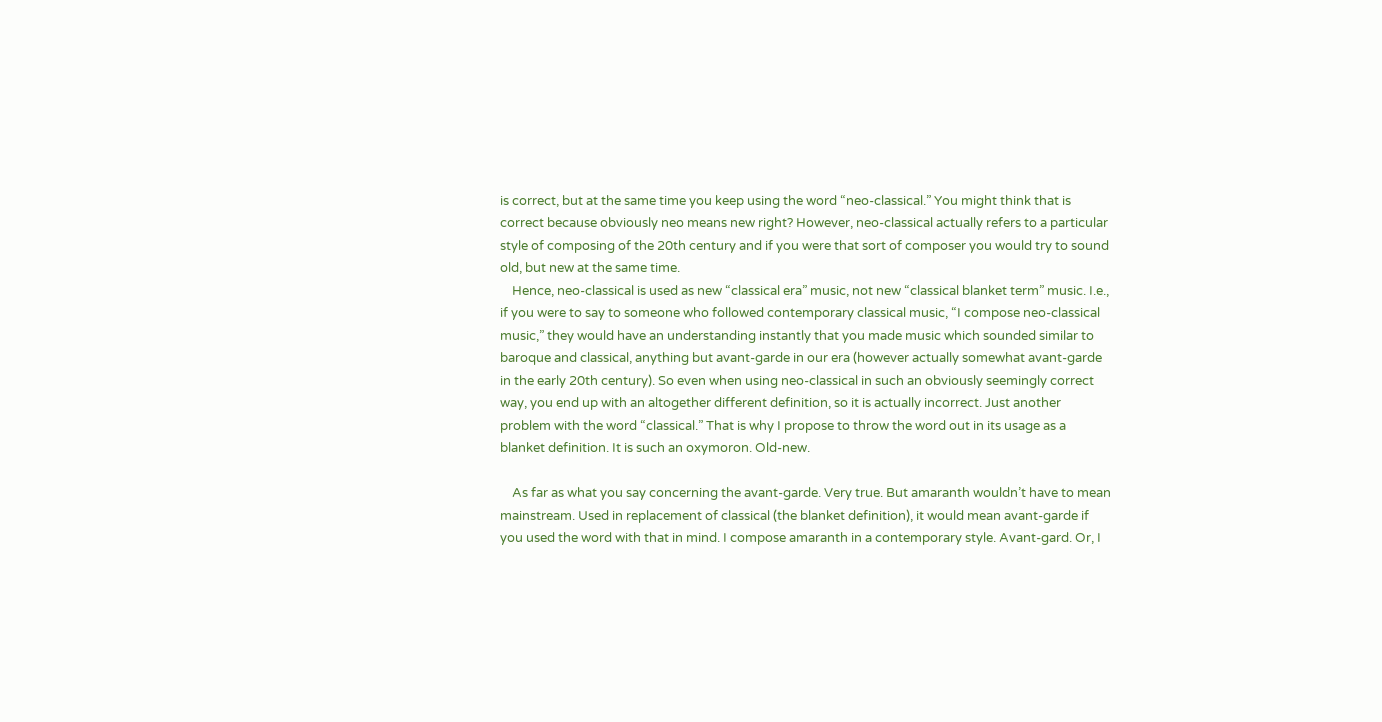is correct, but at the same time you keep using the word “neo-classical.” You might think that is correct because obviously neo means new right? However, neo-classical actually refers to a particular style of composing of the 20th century and if you were that sort of composer you would try to sound old, but new at the same time.
    Hence, neo-classical is used as new “classical era” music, not new “classical blanket term” music. I.e., if you were to say to someone who followed contemporary classical music, “I compose neo-classical music,” they would have an understanding instantly that you made music which sounded similar to baroque and classical, anything but avant-garde in our era (however actually somewhat avant-garde in the early 20th century). So even when using neo-classical in such an obviously seemingly correct way, you end up with an altogether different definition, so it is actually incorrect. Just another problem with the word “classical.” That is why I propose to throw the word out in its usage as a blanket definition. It is such an oxymoron. Old-new.

    As far as what you say concerning the avant-garde. Very true. But amaranth wouldn’t have to mean mainstream. Used in replacement of classical (the blanket definition), it would mean avant-garde if you used the word with that in mind. I compose amaranth in a contemporary style. Avant-gard. Or, I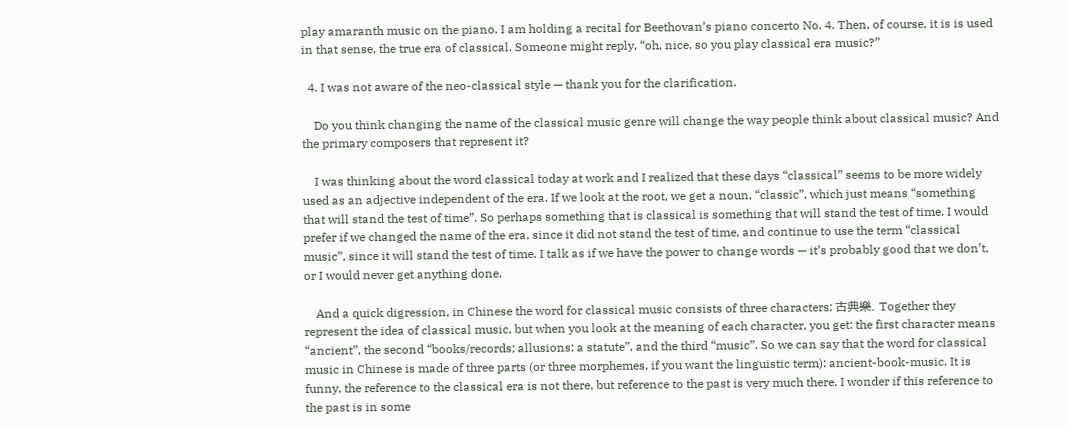play amaranth music on the piano. I am holding a recital for Beethovan’s piano concerto No. 4. Then, of course, it is is used in that sense, the true era of classical. Someone might reply, “oh, nice, so you play classical era music?”

  4. I was not aware of the neo-classical style — thank you for the clarification.

    Do you think changing the name of the classical music genre will change the way people think about classical music? And the primary composers that represent it?

    I was thinking about the word classical today at work and I realized that these days “classical” seems to be more widely used as an adjective independent of the era. If we look at the root, we get a noun, “classic”, which just means “something that will stand the test of time”. So perhaps something that is classical is something that will stand the test of time. I would prefer if we changed the name of the era, since it did not stand the test of time, and continue to use the term “classical music”, since it will stand the test of time. I talk as if we have the power to change words — it’s probably good that we don’t, or I would never get anything done.

    And a quick digression, in Chinese the word for classical music consists of three characters: 古典樂. Together they represent the idea of classical music, but when you look at the meaning of each character, you get: the first character means “ancient”, the second “books/records; allusions; a statute”, and the third “music”. So we can say that the word for classical music in Chinese is made of three parts (or three morphemes, if you want the linguistic term): ancient-book-music. It is funny, the reference to the classical era is not there, but reference to the past is very much there. I wonder if this reference to the past is in some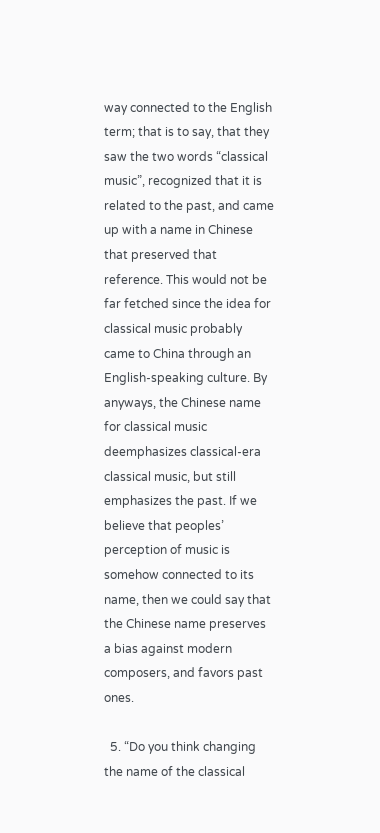way connected to the English term; that is to say, that they saw the two words “classical music”, recognized that it is related to the past, and came up with a name in Chinese that preserved that reference. This would not be far fetched since the idea for classical music probably came to China through an English-speaking culture. By anyways, the Chinese name for classical music deemphasizes classical-era classical music, but still emphasizes the past. If we believe that peoples’ perception of music is somehow connected to its name, then we could say that the Chinese name preserves a bias against modern composers, and favors past ones.

  5. “Do you think changing the name of the classical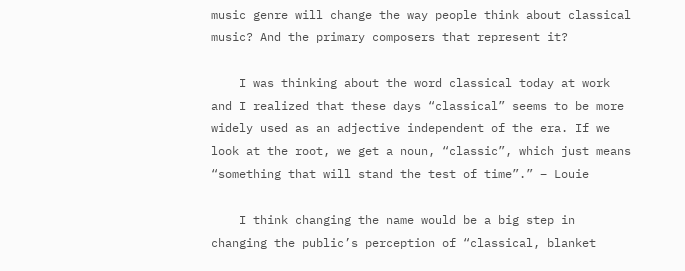music genre will change the way people think about classical music? And the primary composers that represent it?

    I was thinking about the word classical today at work and I realized that these days “classical” seems to be more widely used as an adjective independent of the era. If we look at the root, we get a noun, “classic”, which just means “something that will stand the test of time”.” – Louie

    I think changing the name would be a big step in changing the public’s perception of “classical, blanket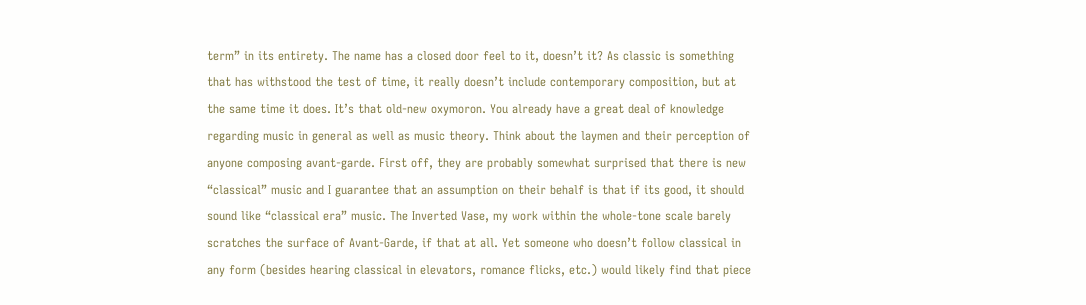term” in its entirety. The name has a closed door feel to it, doesn’t it? As classic is something that has withstood the test of time, it really doesn’t include contemporary composition, but at the same time it does. It’s that old-new oxymoron. You already have a great deal of knowledge regarding music in general as well as music theory. Think about the laymen and their perception of anyone composing avant-garde. First off, they are probably somewhat surprised that there is new “classical” music and I guarantee that an assumption on their behalf is that if its good, it should sound like “classical era” music. The Inverted Vase, my work within the whole-tone scale barely scratches the surface of Avant-Garde, if that at all. Yet someone who doesn’t follow classical in any form (besides hearing classical in elevators, romance flicks, etc.) would likely find that piece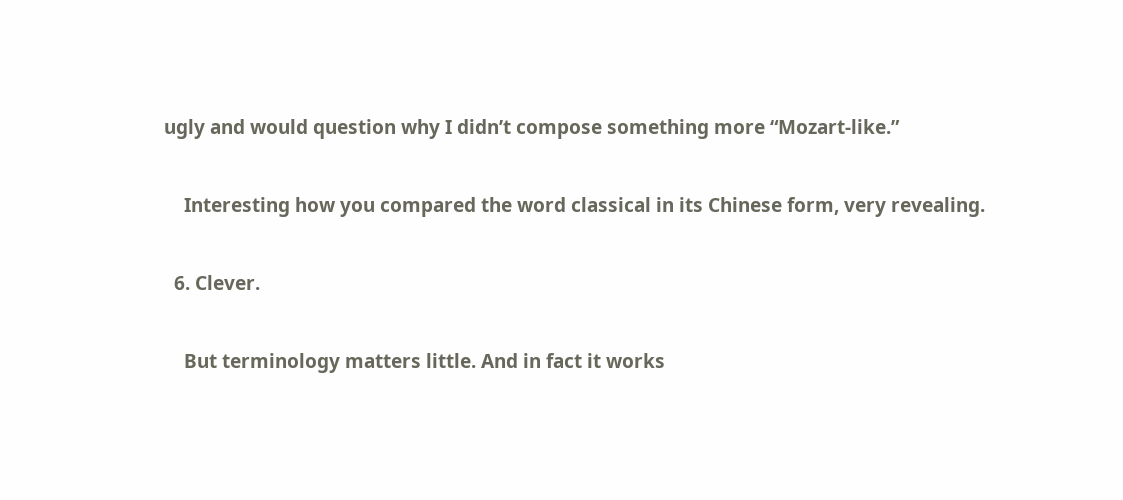ugly and would question why I didn’t compose something more “Mozart-like.”

    Interesting how you compared the word classical in its Chinese form, very revealing.

  6. Clever.

    But terminology matters little. And in fact it works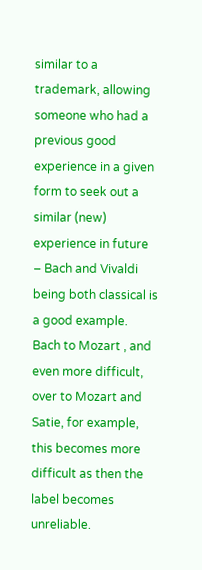similar to a trademark, allowing someone who had a previous good experience in a given form to seek out a similar (new) experience in future – Bach and Vivaldi being both classical is a good example. Bach to Mozart , and even more difficult, over to Mozart and Satie, for example, this becomes more difficult as then the label becomes unreliable.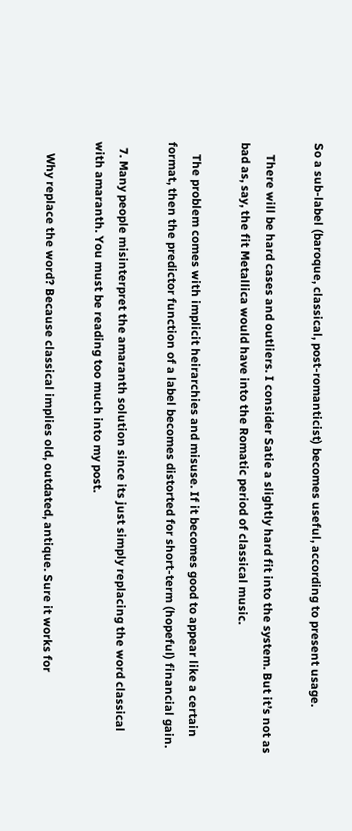So a sub-label (baroque, classical, post-romanticist) becomes useful, according to present usage.

    There will be hard cases and outliers. I consider Satie a slightly hard fit into the system. But it’s not as bad as, say, the fit Metallica would have into the Romatic period of classical music.

    The problem comes with implicit heirarchies and misuse. If it becomes good to appear like a certain format, then the predictor function of a label becomes distorted for short-term (hopeful) financial gain.

  7. Many people misinterpret the amaranth solution since its just simply replacing the word classical with amaranth. You must be reading too much into my post.

    Why replace the word? Because classical implies old, outdated, antique. Sure it works for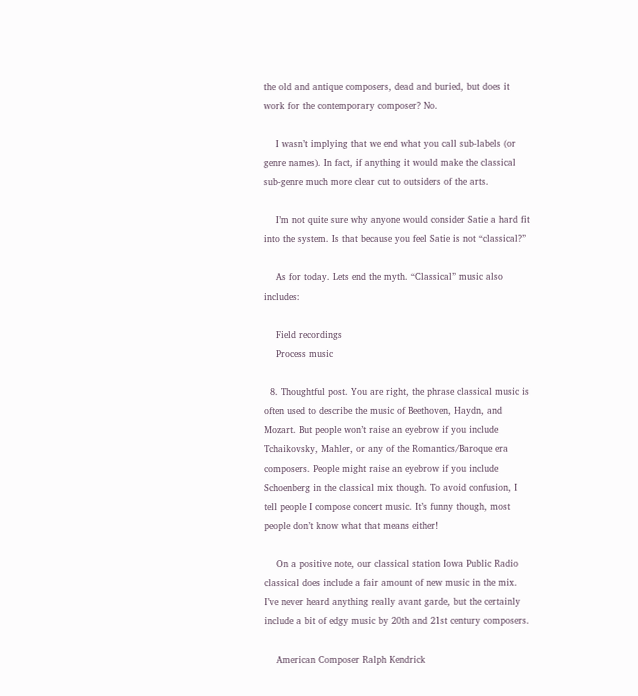the old and antique composers, dead and buried, but does it work for the contemporary composer? No.

    I wasn’t implying that we end what you call sub-labels (or genre names). In fact, if anything it would make the classical sub-genre much more clear cut to outsiders of the arts.

    I’m not quite sure why anyone would consider Satie a hard fit into the system. Is that because you feel Satie is not “classical?”

    As for today. Lets end the myth. “Classical” music also includes:

    Field recordings
    Process music

  8. Thoughtful post. You are right, the phrase classical music is often used to describe the music of Beethoven, Haydn, and Mozart. But people won’t raise an eyebrow if you include Tchaikovsky, Mahler, or any of the Romantics/Baroque era composers. People might raise an eyebrow if you include Schoenberg in the classical mix though. To avoid confusion, I tell people I compose concert music. It’s funny though, most people don’t know what that means either!

    On a positive note, our classical station Iowa Public Radio classical does include a fair amount of new music in the mix. I’ve never heard anything really avant garde, but the certainly include a bit of edgy music by 20th and 21st century composers.

    American Composer Ralph Kendrick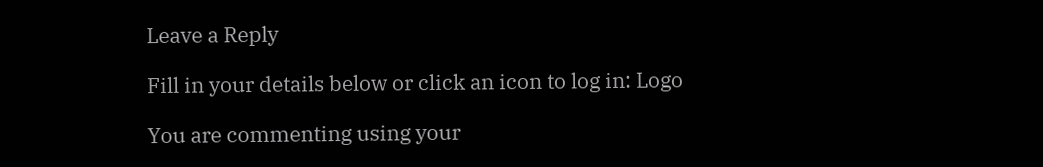Leave a Reply

Fill in your details below or click an icon to log in: Logo

You are commenting using your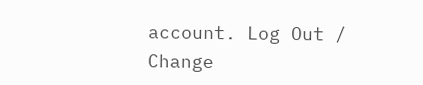account. Log Out /  Change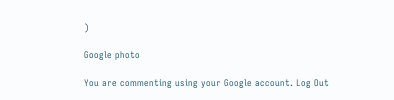)

Google photo

You are commenting using your Google account. Log Out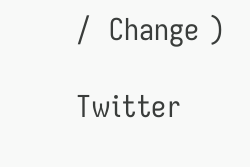/  Change )

Twitter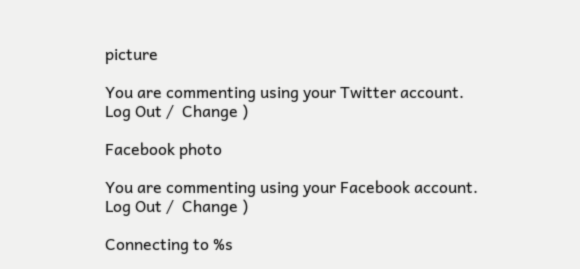picture

You are commenting using your Twitter account. Log Out /  Change )

Facebook photo

You are commenting using your Facebook account. Log Out /  Change )

Connecting to %s